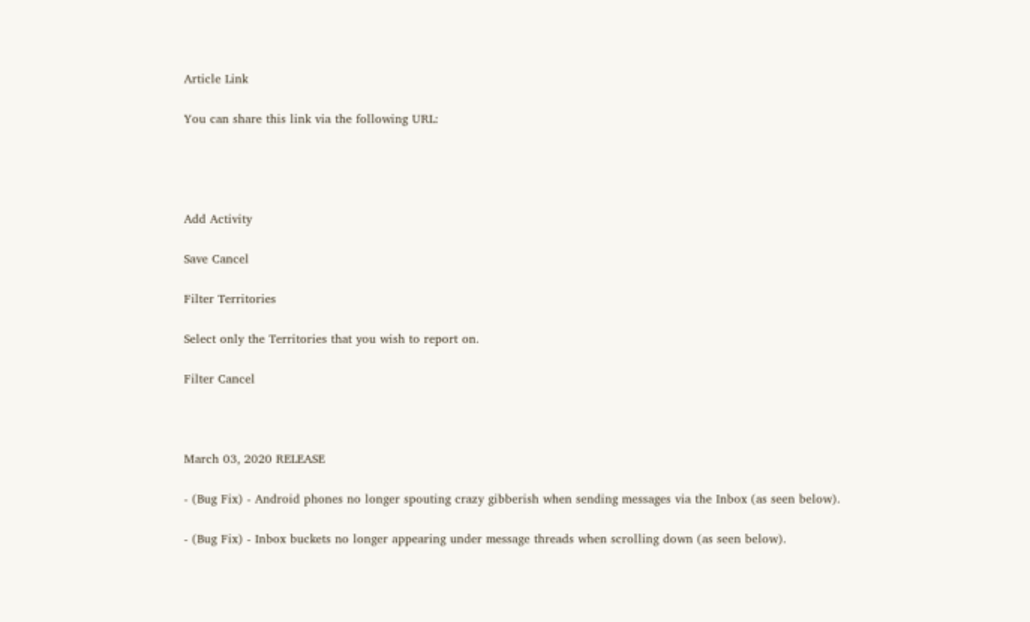Article Link

You can share this link via the following URL:




Add Activity

Save Cancel

Filter Territories

Select only the Territories that you wish to report on.

Filter Cancel



March 03, 2020 RELEASE

- (Bug Fix) - Android phones no longer spouting crazy gibberish when sending messages via the Inbox (as seen below).

- (Bug Fix) - Inbox buckets no longer appearing under message threads when scrolling down (as seen below).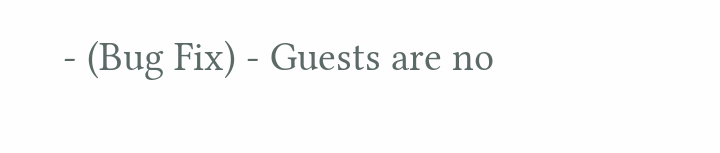- (Bug Fix) - Guests are no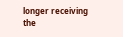longer receiving the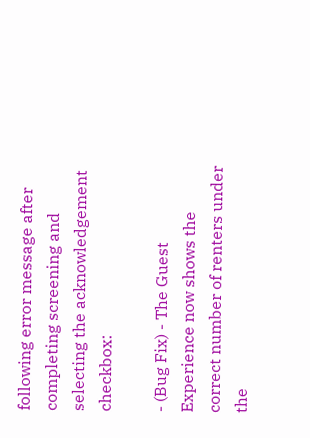following error message after completing screening and selecting the acknowledgement checkbox:

- (Bug Fix) - The Guest Experience now shows the correct number of renters under the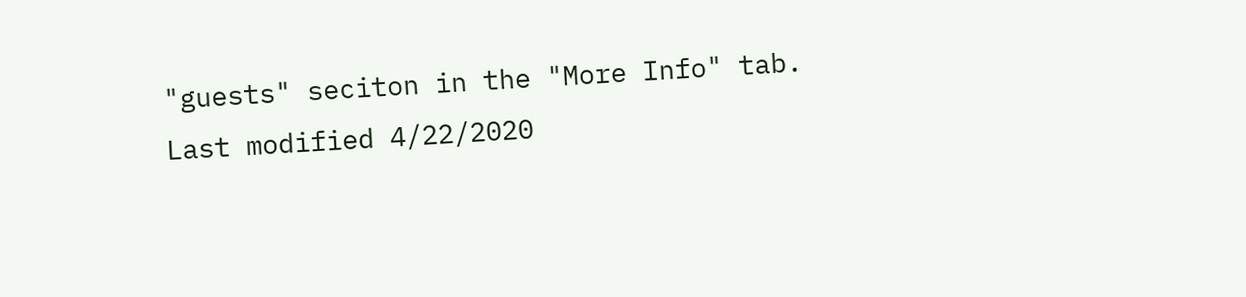"guests" seciton in the "More Info" tab.
Last modified 4/22/2020